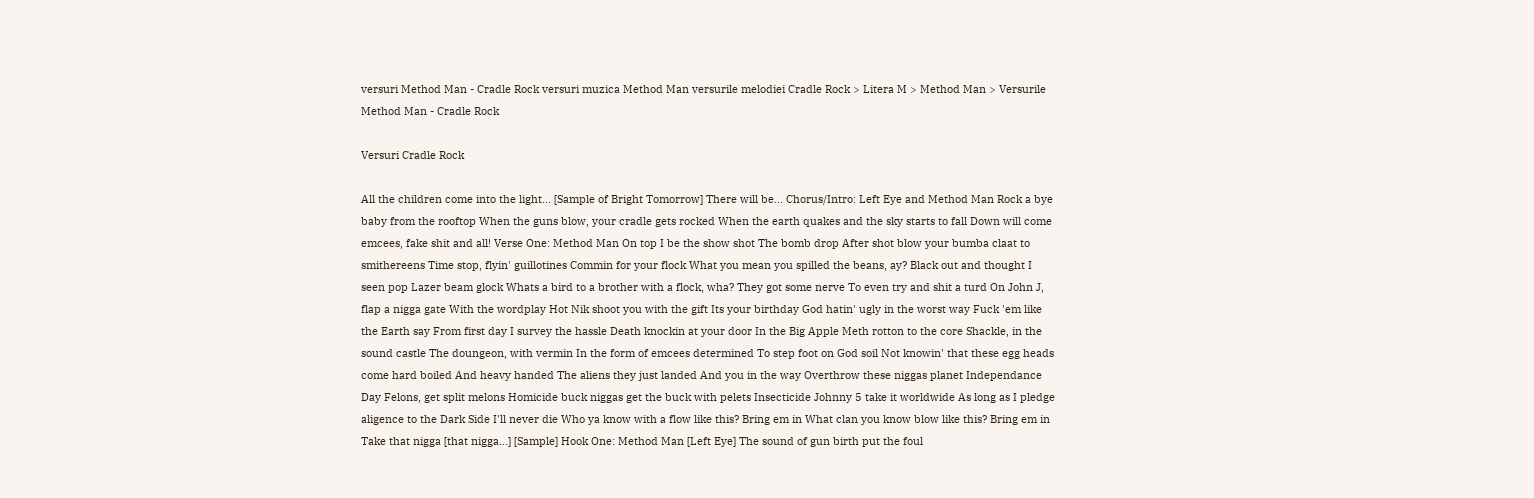versuri Method Man - Cradle Rock versuri muzica Method Man versurile melodiei Cradle Rock > Litera M > Method Man > Versurile Method Man - Cradle Rock

Versuri Cradle Rock

All the children come into the light... [Sample of Bright Tomorrow] There will be... Chorus/Intro: Left Eye and Method Man Rock a bye baby from the rooftop When the guns blow, your cradle gets rocked When the earth quakes and the sky starts to fall Down will come emcees, fake shit and all! Verse One: Method Man On top I be the show shot The bomb drop After shot blow your bumba claat to smithereens Time stop, flyin' guillotines Commin for your flock What you mean you spilled the beans, ay? Black out and thought I seen pop Lazer beam glock Whats a bird to a brother with a flock, wha? They got some nerve To even try and shit a turd On John J, flap a nigga gate With the wordplay Hot Nik shoot you with the gift Its your birthday God hatin' ugly in the worst way Fuck 'em like the Earth say From first day I survey the hassle Death knockin at your door In the Big Apple Meth rotton to the core Shackle, in the sound castle The doungeon, with vermin In the form of emcees determined To step foot on God soil Not knowin' that these egg heads come hard boiled And heavy handed The aliens they just landed And you in the way Overthrow these niggas planet Independance Day Felons, get split melons Homicide buck niggas get the buck with pelets Insecticide Johnny 5 take it worldwide As long as I pledge aligence to the Dark Side I'll never die Who ya know with a flow like this? Bring em in What clan you know blow like this? Bring em in Take that nigga [that nigga...] [Sample] Hook One: Method Man [Left Eye] The sound of gun birth put the foul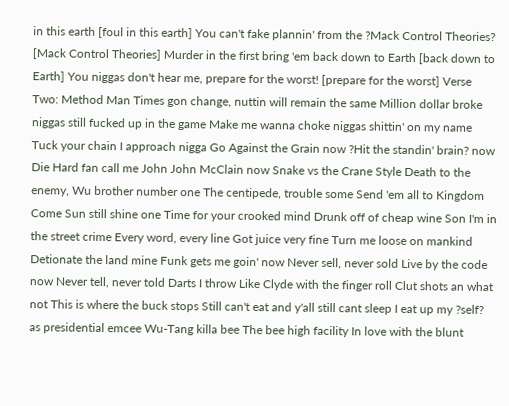in this earth [foul in this earth] You can't fake plannin' from the ?Mack Control Theories? [Mack Control Theories] Murder in the first bring 'em back down to Earth [back down to Earth] You niggas don't hear me, prepare for the worst! [prepare for the worst] Verse Two: Method Man Times gon change, nuttin will remain the same Million dollar broke niggas still fucked up in the game Make me wanna choke niggas shittin' on my name Tuck your chain I approach nigga Go Against the Grain now ?Hit the standin' brain? now Die Hard fan call me John John McClain now Snake vs the Crane Style Death to the enemy, Wu brother number one The centipede, trouble some Send 'em all to Kingdom Come Sun still shine one Time for your crooked mind Drunk off of cheap wine Son I'm in the street crime Every word, every line Got juice very fine Turn me loose on mankind Detionate the land mine Funk gets me goin' now Never sell, never sold Live by the code now Never tell, never told Darts I throw Like Clyde with the finger roll Clut shots an what not This is where the buck stops Still can't eat and y'all still cant sleep I eat up my ?self? as presidential emcee Wu-Tang killa bee The bee high facility In love with the blunt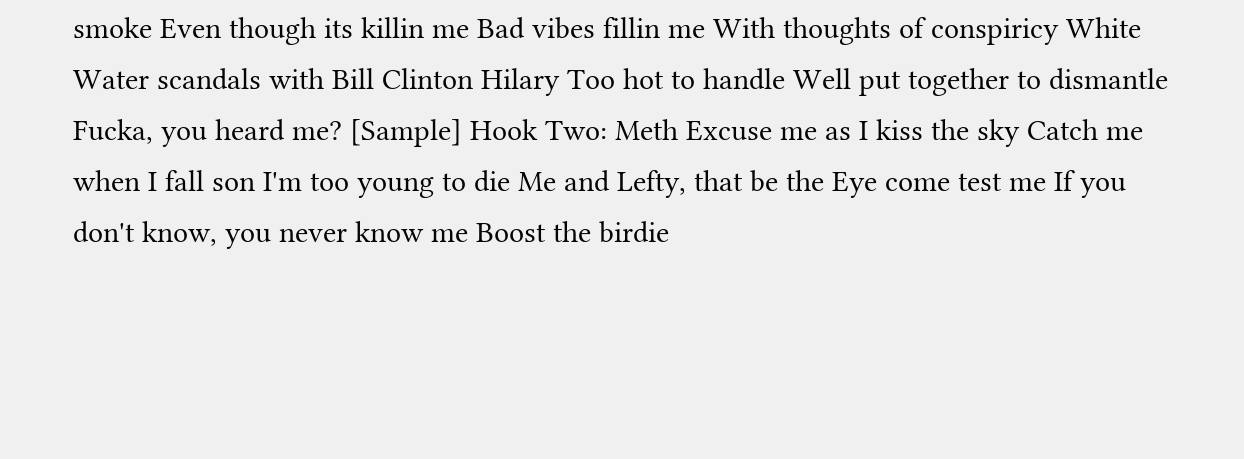smoke Even though its killin me Bad vibes fillin me With thoughts of conspiricy White Water scandals with Bill Clinton Hilary Too hot to handle Well put together to dismantle Fucka, you heard me? [Sample] Hook Two: Meth Excuse me as I kiss the sky Catch me when I fall son I'm too young to die Me and Lefty, that be the Eye come test me If you don't know, you never know me Boost the birdie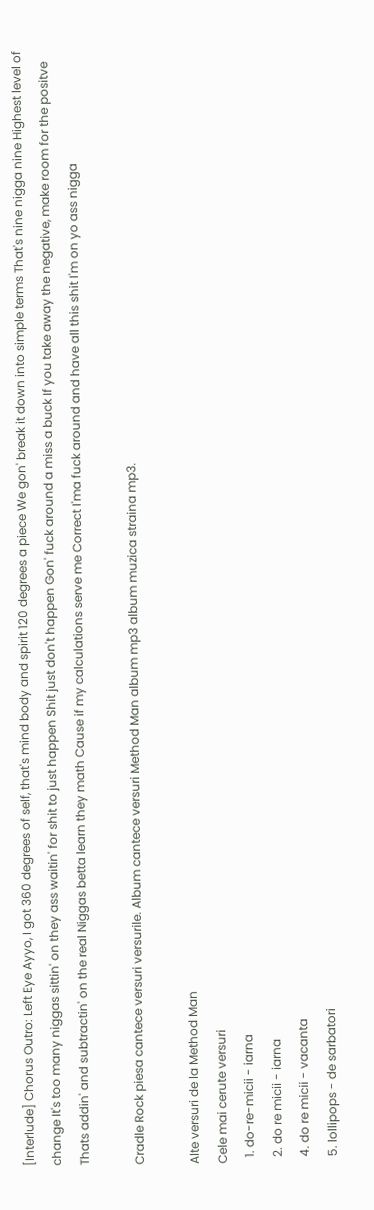[Interlude] Chorus Outro: Left Eye Ayyo, I got 360 degrees of self, that's mind body and spirit 120 degrees a piece We gon' break it down into simple terms That's nine nigga nine Highest level of change It's too many niggas sittin' on they ass waitin' for shit to just happen Shit just don't happen Gon' fuck around a miss a buck If you take away the negative, make room for the positve Thats addin' and subtractin' on the real Niggas betta learn they math Cause if my calculations serve me Correct I'ma fuck around and have all this shit I'm on yo ass nigga

Cradle Rock piesa cantece versuri versurile. Album cantece versuri Method Man album mp3 album muzica straina mp3.

Alte versuri de la Method Man
Cele mai cerute versuri
  1. do-re-micii - iarna
  2. do re micii - iarna
  4. do re micii - vacanta
  5. lollipops - de sarbatori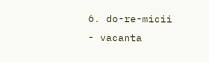6. do-re-micii - vacanta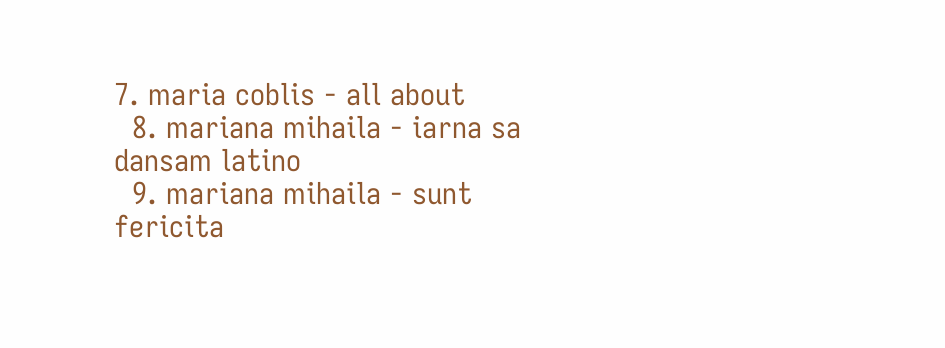7. maria coblis - all about
  8. mariana mihaila - iarna sa dansam latino
  9. mariana mihaila - sunt fericita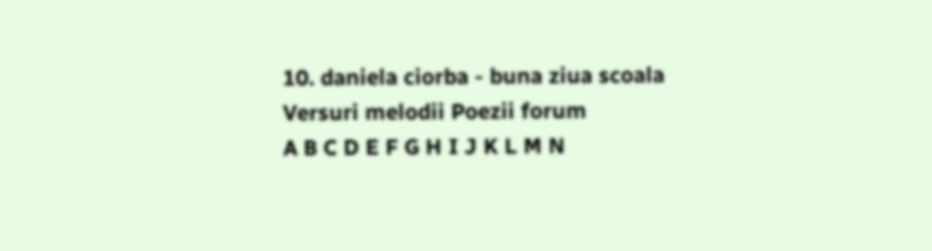10. daniela ciorba - buna ziua scoala
Versuri melodii Poezii forum
A B C D E F G H I J K L M N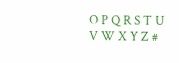O P Q R S T U V W X Y Z #